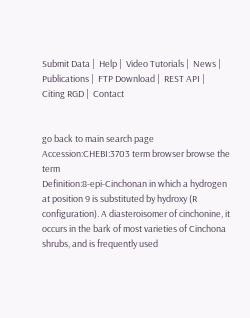Submit Data |  Help |  Video Tutorials |  News |  Publications |  FTP Download |  REST API |  Citing RGD |  Contact


go back to main search page
Accession:CHEBI:3703 term browser browse the term
Definition:8-epi-Cinchonan in which a hydrogen at position 9 is substituted by hydroxy (R configuration). A diasteroisomer of cinchonine, it occurs in the bark of most varieties of Cinchona shrubs, and is frequently used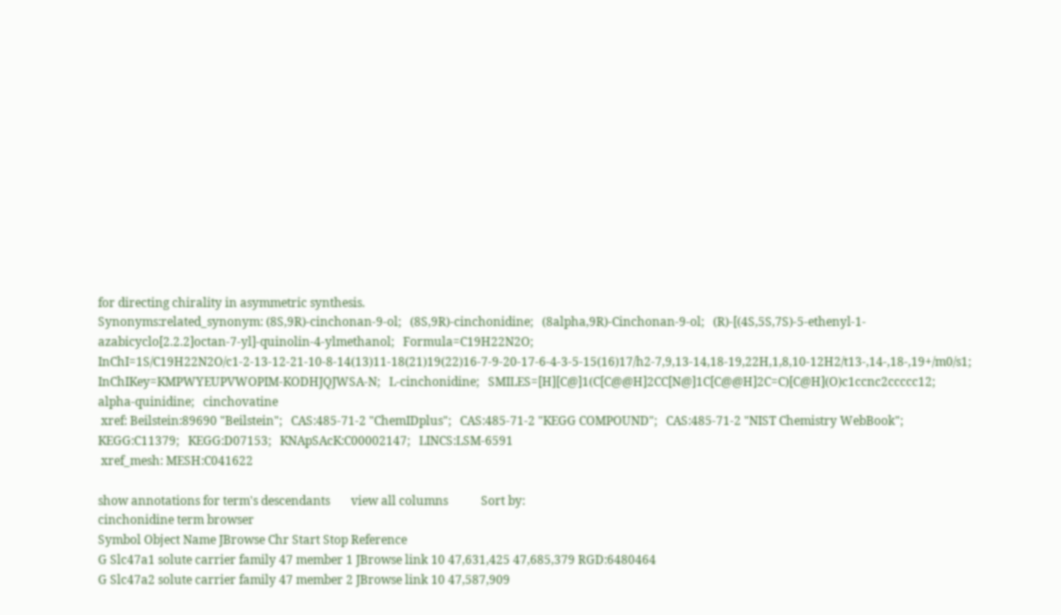for directing chirality in asymmetric synthesis.
Synonyms:related_synonym: (8S,9R)-cinchonan-9-ol;   (8S,9R)-cinchonidine;   (8alpha,9R)-Cinchonan-9-ol;   (R)-[(4S,5S,7S)-5-ethenyl-1-azabicyclo[2.2.2]octan-7-yl]-quinolin-4-ylmethanol;   Formula=C19H22N2O;   InChI=1S/C19H22N2O/c1-2-13-12-21-10-8-14(13)11-18(21)19(22)16-7-9-20-17-6-4-3-5-15(16)17/h2-7,9,13-14,18-19,22H,1,8,10-12H2/t13-,14-,18-,19+/m0/s1;   InChIKey=KMPWYEUPVWOPIM-KODHJQJWSA-N;   L-cinchonidine;   SMILES=[H][C@]1(C[C@@H]2CC[N@]1C[C@@H]2C=C)[C@H](O)c1ccnc2ccccc12;   alpha-quinidine;   cinchovatine
 xref: Beilstein:89690 "Beilstein";   CAS:485-71-2 "ChemIDplus";   CAS:485-71-2 "KEGG COMPOUND";   CAS:485-71-2 "NIST Chemistry WebBook";   KEGG:C11379;   KEGG:D07153;   KNApSAcK:C00002147;   LINCS:LSM-6591
 xref_mesh: MESH:C041622

show annotations for term's descendants       view all columns           Sort by:
cinchonidine term browser
Symbol Object Name JBrowse Chr Start Stop Reference
G Slc47a1 solute carrier family 47 member 1 JBrowse link 10 47,631,425 47,685,379 RGD:6480464
G Slc47a2 solute carrier family 47 member 2 JBrowse link 10 47,587,909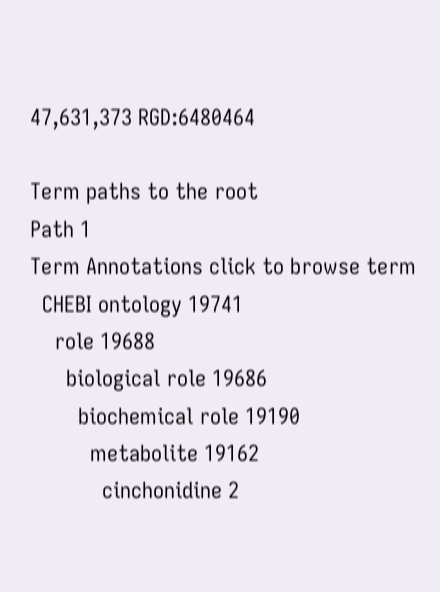47,631,373 RGD:6480464

Term paths to the root
Path 1
Term Annotations click to browse term
  CHEBI ontology 19741
    role 19688
      biological role 19686
        biochemical role 19190
          metabolite 19162
            cinchonidine 2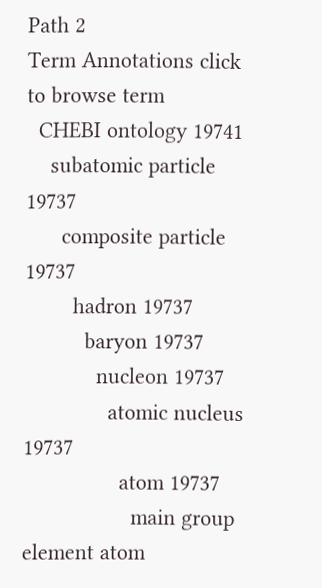Path 2
Term Annotations click to browse term
  CHEBI ontology 19741
    subatomic particle 19737
      composite particle 19737
        hadron 19737
          baryon 19737
            nucleon 19737
              atomic nucleus 19737
                atom 19737
                  main group element atom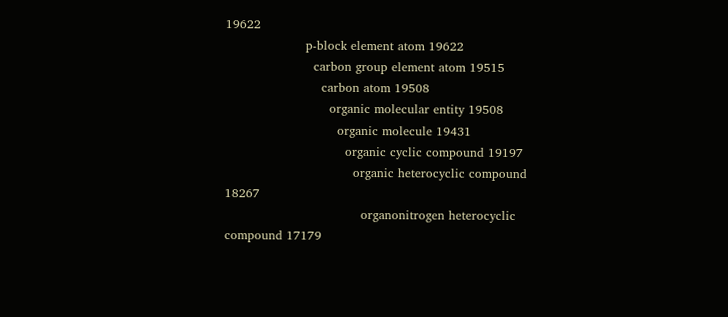19622
                    p-block element atom 19622
                      carbon group element atom 19515
                        carbon atom 19508
                          organic molecular entity 19508
                            organic molecule 19431
                              organic cyclic compound 19197
                                organic heterocyclic compound 18267
                                  organonitrogen heterocyclic compound 17179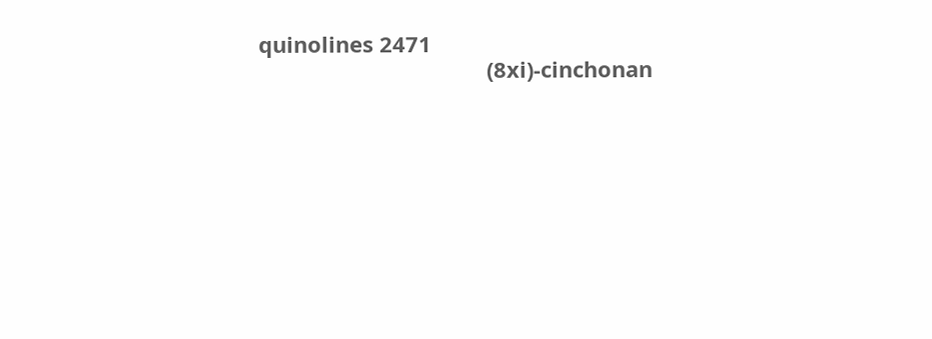quinolines 2471
                                      (8xi)-cinchonan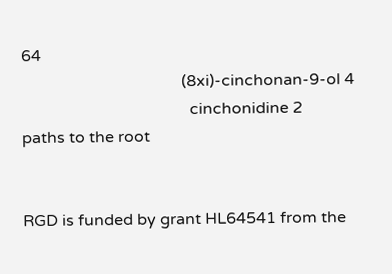64
                                        (8xi)-cinchonan-9-ol 4
                                          cinchonidine 2
paths to the root


RGD is funded by grant HL64541 from the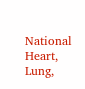National Heart, Lung,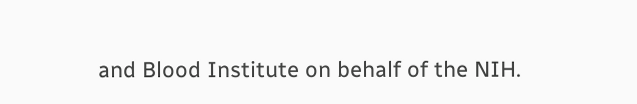and Blood Institute on behalf of the NIH.